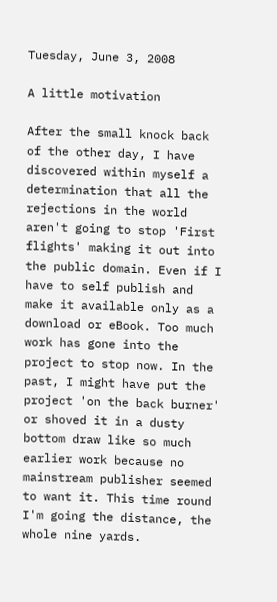Tuesday, June 3, 2008

A little motivation

After the small knock back of the other day, I have discovered within myself a determination that all the rejections in the world aren't going to stop 'First flights' making it out into the public domain. Even if I have to self publish and make it available only as a download or eBook. Too much work has gone into the project to stop now. In the past, I might have put the project 'on the back burner' or shoved it in a dusty bottom draw like so much earlier work because no mainstream publisher seemed to want it. This time round I'm going the distance, the whole nine yards.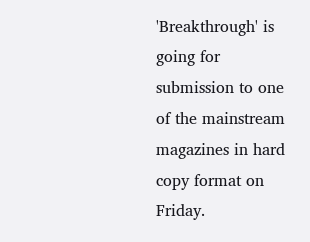'Breakthrough' is going for submission to one of the mainstream magazines in hard copy format on Friday.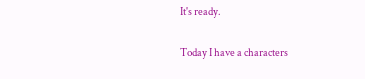It's ready.

Today I have a characters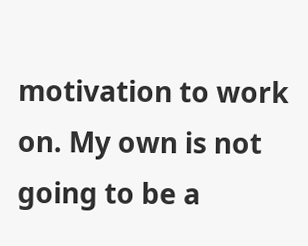motivation to work on. My own is not going to be a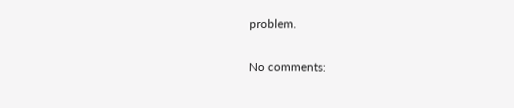problem.

No comments: